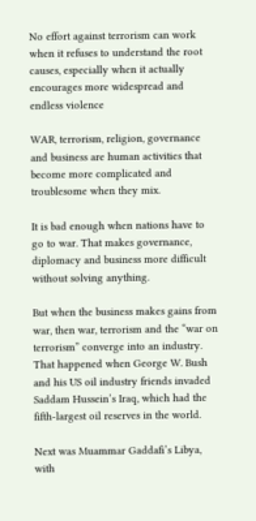No effort against terrorism can work when it refuses to understand the root causes, especially when it actually encourages more widespread and endless violence

WAR, terrorism, religion, governance and business are human activities that become more complicated and troublesome when they mix.

It is bad enough when nations have to go to war. That makes governance, diplomacy and business more difficult without solving anything.

But when the business makes gains from war, then war, terrorism and the “war on terrorism” converge into an industry. That happened when George W. Bush and his US oil industry friends invaded Saddam Hussein’s Iraq, which had the fifth-largest oil reserves in the world.

Next was Muammar Gaddafi’s Libya, with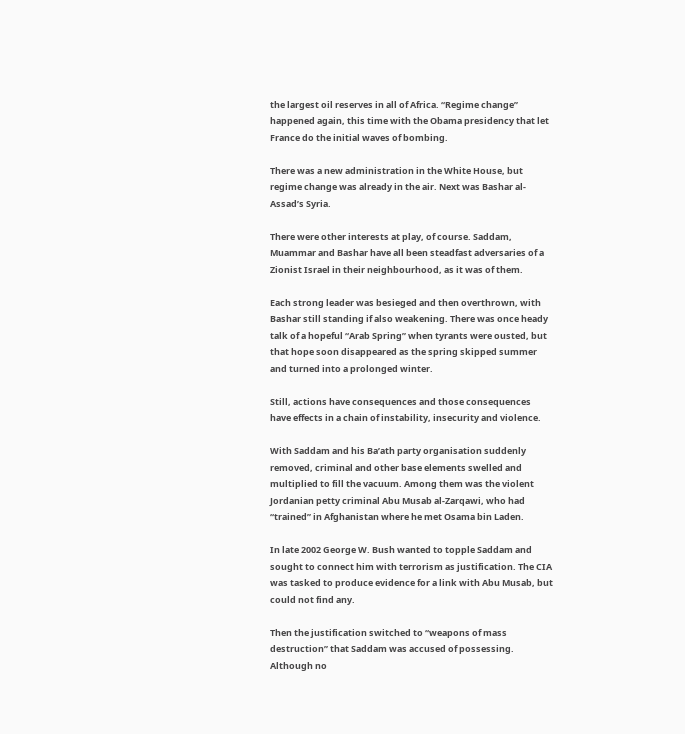the largest oil reserves in all of Africa. “Regime change” happened again, this time with the Obama presidency that let France do the initial waves of bombing.

There was a new administration in the White House, but regime change was already in the air. Next was Bashar al-Assad’s Syria.

There were other interests at play, of course. Saddam, Muammar and Bashar have all been steadfast adversaries of a Zionist Israel in their neighbourhood, as it was of them.

Each strong leader was besieged and then overthrown, with Bashar still standing if also weakening. There was once heady talk of a hopeful “Arab Spring” when tyrants were ousted, but that hope soon disappeared as the spring skipped summer and turned into a prolonged winter.

Still, actions have consequences and those consequences have effects in a chain of instability, insecurity and violence.

With Saddam and his Ba’ath party organisation suddenly removed, criminal and other base elements swelled and multiplied to fill the vacuum. Among them was the violent Jordanian petty criminal Abu Musab al-Zarqawi, who had “trained” in Afghanistan where he met Osama bin Laden.

In late 2002 George W. Bush wanted to topple Saddam and sought to connect him with terrorism as justification. The CIA was tasked to produce evidence for a link with Abu Musab, but could not find any.

Then the justification switched to “weapons of mass destruction” that Saddam was accused of possessing. Although no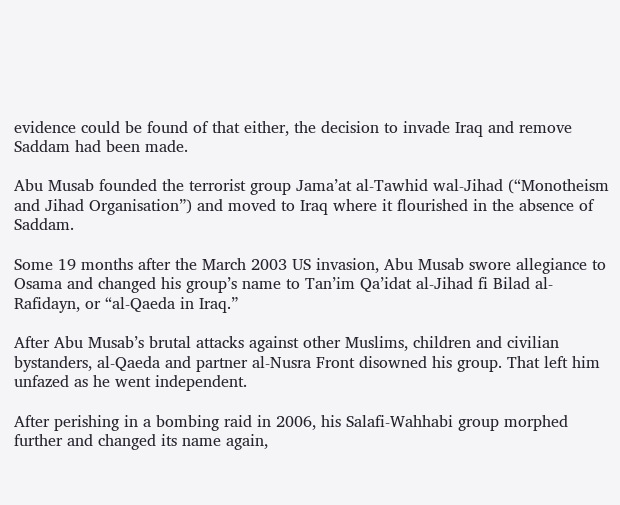evidence could be found of that either, the decision to invade Iraq and remove Saddam had been made.

Abu Musab founded the terrorist group Jama’at al-Tawhid wal-Jihad (“Monotheism and Jihad Organisation”) and moved to Iraq where it flourished in the absence of Saddam.

Some 19 months after the March 2003 US invasion, Abu Musab swore allegiance to Osama and changed his group’s name to Tan’im Qa’idat al-Jihad fi Bilad al-Rafidayn, or “al-Qaeda in Iraq.”

After Abu Musab’s brutal attacks against other Muslims, children and civilian bystanders, al-Qaeda and partner al-Nusra Front disowned his group. That left him unfazed as he went independent.

After perishing in a bombing raid in 2006, his Salafi-Wahhabi group morphed further and changed its name again,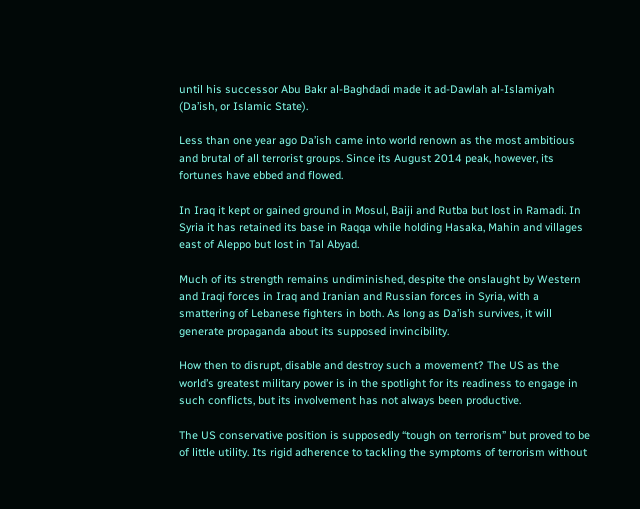until his successor Abu Bakr al-Baghdadi made it ad-Dawlah al-Islamiyah (Da’ish, or Islamic State).

Less than one year ago Da’ish came into world renown as the most ambitious and brutal of all terrorist groups. Since its August 2014 peak, however, its fortunes have ebbed and flowed.

In Iraq it kept or gained ground in Mosul, Baiji and Rutba but lost in Ramadi. In Syria it has retained its base in Raqqa while holding Hasaka, Mahin and villages east of Aleppo but lost in Tal Abyad.

Much of its strength remains undiminished, despite the onslaught by Western and Iraqi forces in Iraq and Iranian and Russian forces in Syria, with a smattering of Lebanese fighters in both. As long as Da’ish survives, it will generate propaganda about its supposed invincibility.

How then to disrupt, disable and destroy such a movement? The US as the world’s greatest military power is in the spotlight for its readiness to engage in such conflicts, but its involvement has not always been productive.

The US conservative position is supposedly “tough on terrorism” but proved to be of little utility. Its rigid adherence to tackling the symptoms of terrorism without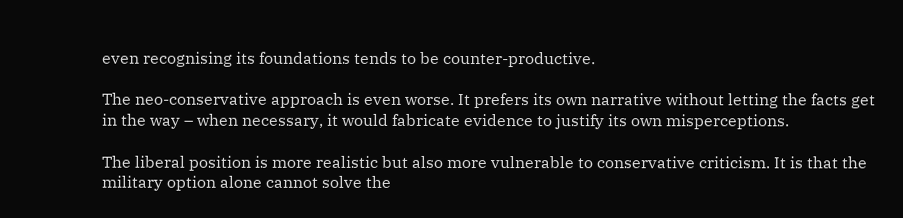even recognising its foundations tends to be counter-productive.

The neo-conservative approach is even worse. It prefers its own narrative without letting the facts get in the way – when necessary, it would fabricate evidence to justify its own misperceptions.

The liberal position is more realistic but also more vulnerable to conservative criticism. It is that the military option alone cannot solve the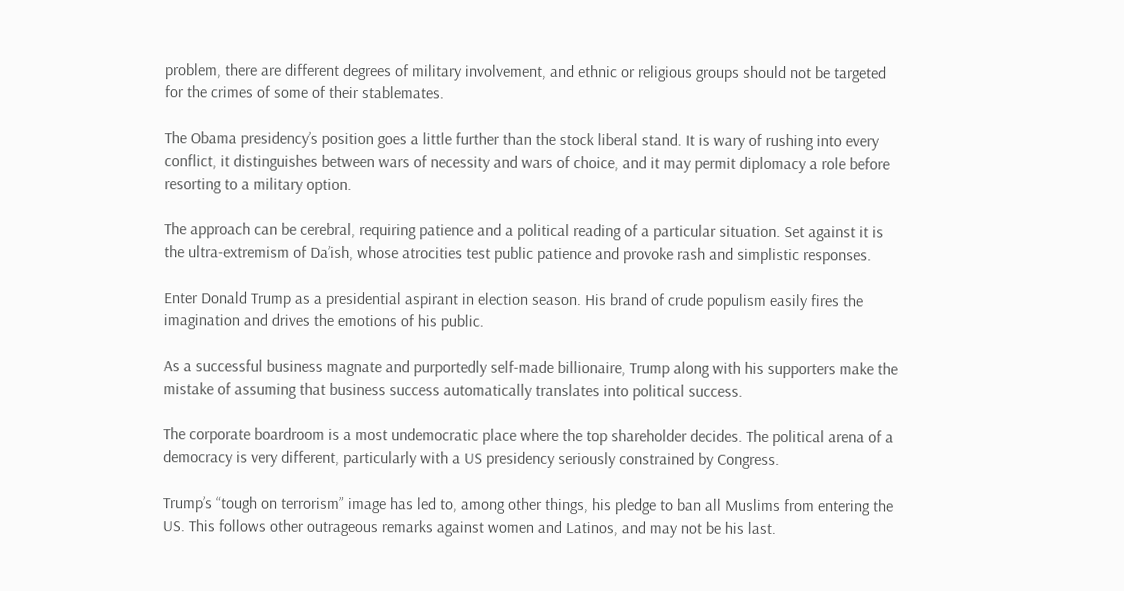problem, there are different degrees of military involvement, and ethnic or religious groups should not be targeted for the crimes of some of their stablemates.

The Obama presidency’s position goes a little further than the stock liberal stand. It is wary of rushing into every conflict, it distinguishes between wars of necessity and wars of choice, and it may permit diplomacy a role before resorting to a military option.

The approach can be cerebral, requiring patience and a political reading of a particular situation. Set against it is the ultra-extremism of Da’ish, whose atrocities test public patience and provoke rash and simplistic responses.

Enter Donald Trump as a presidential aspirant in election season. His brand of crude populism easily fires the imagination and drives the emotions of his public.

As a successful business magnate and purportedly self-made billionaire, Trump along with his supporters make the mistake of assuming that business success automatically translates into political success.

The corporate boardroom is a most undemocratic place where the top shareholder decides. The political arena of a democracy is very different, particularly with a US presidency seriously constrained by Congress.

Trump’s “tough on terrorism” image has led to, among other things, his pledge to ban all Muslims from entering the US. This follows other outrageous remarks against women and Latinos, and may not be his last.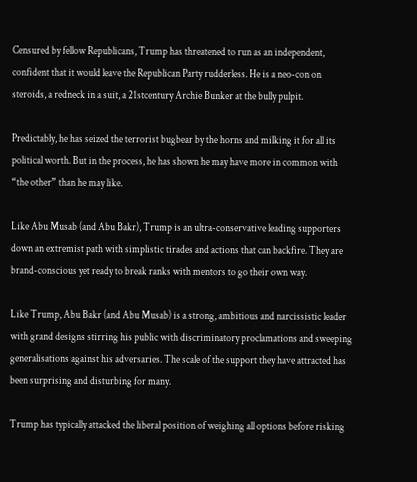Censured by fellow Republicans, Trump has threatened to run as an independent, confident that it would leave the Republican Party rudderless. He is a neo-con on steroids, a redneck in a suit, a 21stcentury Archie Bunker at the bully pulpit.

Predictably, he has seized the terrorist bugbear by the horns and milking it for all its political worth. But in the process, he has shown he may have more in common with “the other” than he may like.

Like Abu Musab (and Abu Bakr), Trump is an ultra-conservative leading supporters down an extremist path with simplistic tirades and actions that can backfire. They are brand-conscious yet ready to break ranks with mentors to go their own way.

Like Trump, Abu Bakr (and Abu Musab) is a strong, ambitious and narcissistic leader with grand designs stirring his public with discriminatory proclamations and sweeping generalisations against his adversaries. The scale of the support they have attracted has been surprising and disturbing for many.

Trump has typically attacked the liberal position of weighing all options before risking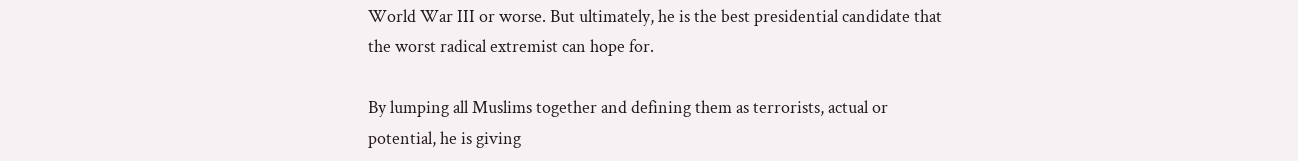World War III or worse. But ultimately, he is the best presidential candidate that the worst radical extremist can hope for.

By lumping all Muslims together and defining them as terrorists, actual or potential, he is giving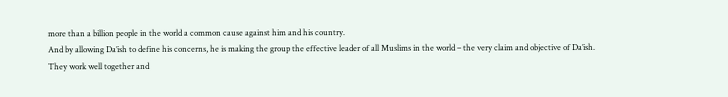more than a billion people in the world a common cause against him and his country.
And by allowing Da’ish to define his concerns, he is making the group the effective leader of all Muslims in the world – the very claim and objective of Da’ish.
They work well together and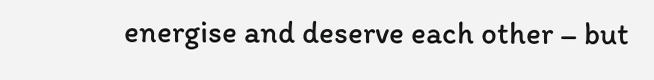energise and deserve each other – but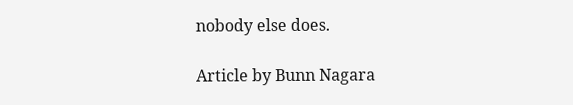nobody else does.

Article by Bunn Nagara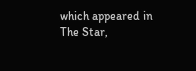which appeared in The Star,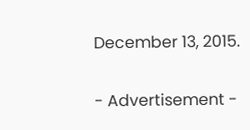December 13, 2015.

- Advertisement -